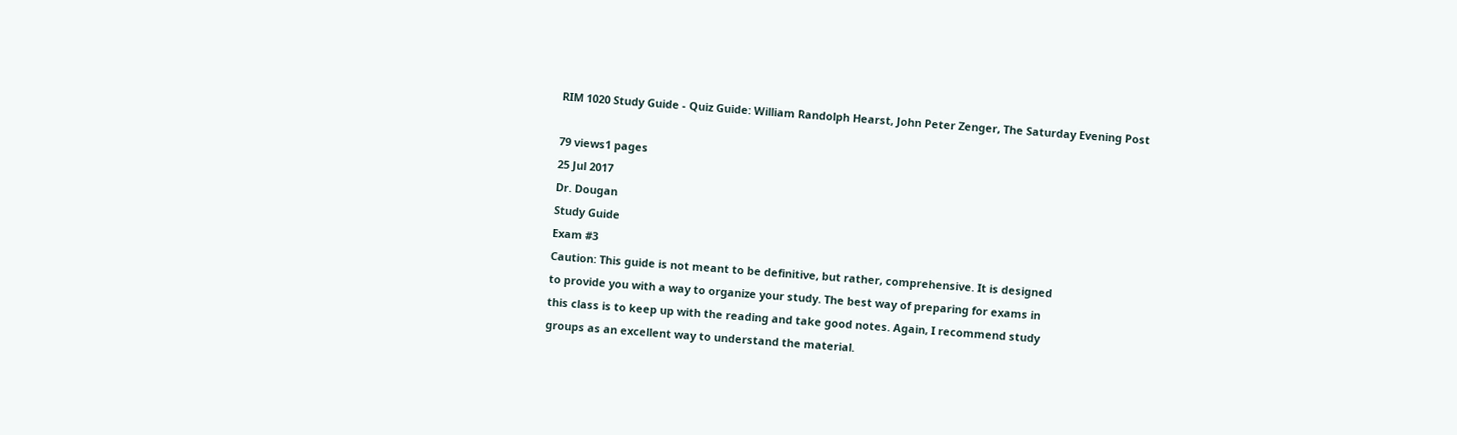RIM 1020 Study Guide - Quiz Guide: William Randolph Hearst, John Peter Zenger, The Saturday Evening Post

79 views1 pages
25 Jul 2017
Dr. Dougan
Study Guide
Exam #3
Caution: This guide is not meant to be definitive, but rather, comprehensive. It is designed
to provide you with a way to organize your study. The best way of preparing for exams in
this class is to keep up with the reading and take good notes. Again, I recommend study
groups as an excellent way to understand the material.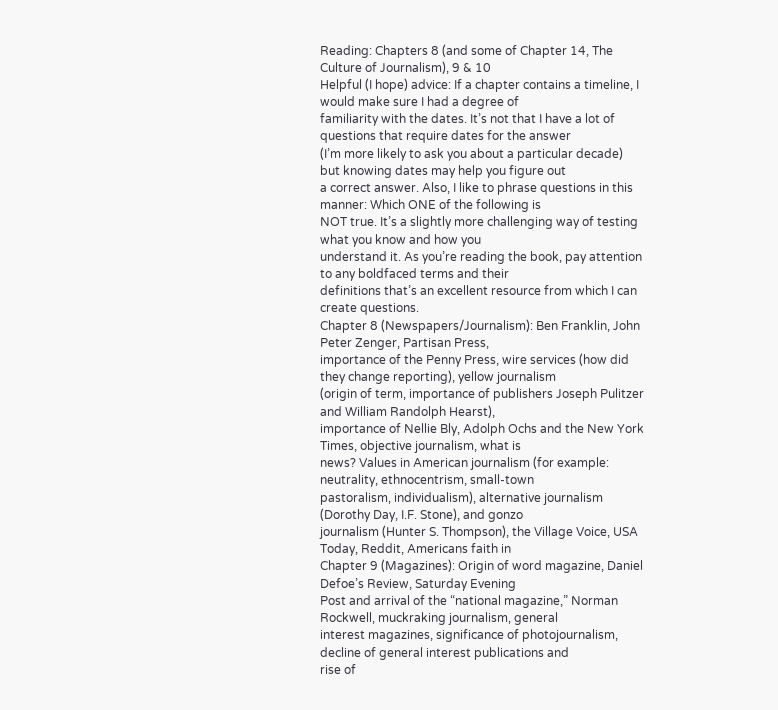Reading: Chapters 8 (and some of Chapter 14, The Culture of Journalism), 9 & 10
Helpful (I hope) advice: If a chapter contains a timeline, I would make sure I had a degree of
familiarity with the dates. It’s not that I have a lot of questions that require dates for the answer
(I’m more likely to ask you about a particular decade) but knowing dates may help you figure out
a correct answer. Also, I like to phrase questions in this manner: Which ONE of the following is
NOT true. It’s a slightly more challenging way of testing what you know and how you
understand it. As you’re reading the book, pay attention to any boldfaced terms and their
definitions that’s an excellent resource from which I can create questions.
Chapter 8 (Newspapers/Journalism): Ben Franklin, John Peter Zenger, Partisan Press,
importance of the Penny Press, wire services (how did they change reporting), yellow journalism
(origin of term, importance of publishers Joseph Pulitzer and William Randolph Hearst),
importance of Nellie Bly, Adolph Ochs and the New York Times, objective journalism, what is
news? Values in American journalism (for example: neutrality, ethnocentrism, small-town
pastoralism, individualism), alternative journalism (Dorothy Day, I.F. Stone), and gonzo
journalism (Hunter S. Thompson), the Village Voice, USA Today, Reddit, Americans faith in
Chapter 9 (Magazines): Origin of word magazine, Daniel Defoe’s Review, Saturday Evening
Post and arrival of the “national magazine,” Norman Rockwell, muckraking journalism, general
interest magazines, significance of photojournalism, decline of general interest publications and
rise of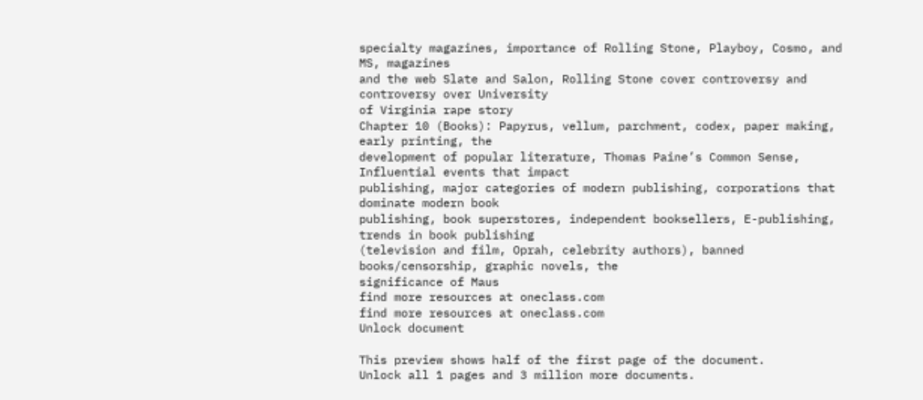specialty magazines, importance of Rolling Stone, Playboy, Cosmo, and MS, magazines
and the web Slate and Salon, Rolling Stone cover controversy and controversy over University
of Virginia rape story
Chapter 10 (Books): Papyrus, vellum, parchment, codex, paper making, early printing, the
development of popular literature, Thomas Paine’s Common Sense, Influential events that impact
publishing, major categories of modern publishing, corporations that dominate modern book
publishing, book superstores, independent booksellers, E-publishing, trends in book publishing
(television and film, Oprah, celebrity authors), banned books/censorship, graphic novels, the
significance of Maus
find more resources at oneclass.com
find more resources at oneclass.com
Unlock document

This preview shows half of the first page of the document.
Unlock all 1 pages and 3 million more documents.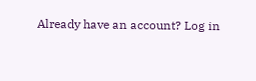Already have an account? Log in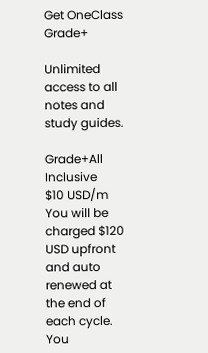Get OneClass Grade+

Unlimited access to all notes and study guides.

Grade+All Inclusive
$10 USD/m
You will be charged $120 USD upfront and auto renewed at the end of each cycle. You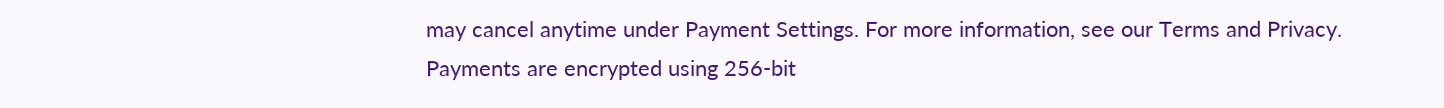may cancel anytime under Payment Settings. For more information, see our Terms and Privacy.
Payments are encrypted using 256-bit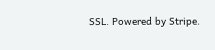SSL. Powered by Stripe.